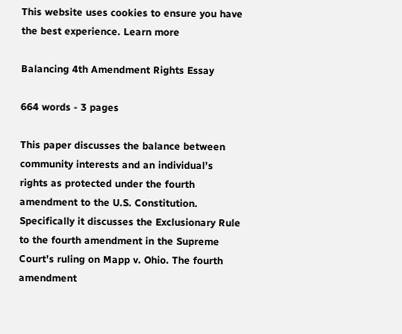This website uses cookies to ensure you have the best experience. Learn more

Balancing 4th Amendment Rights Essay

664 words - 3 pages

This paper discusses the balance between community interests and an individual’s rights as protected under the fourth amendment to the U.S. Constitution. Specifically it discusses the Exclusionary Rule to the fourth amendment in the Supreme Court’s ruling on Mapp v. Ohio. The fourth amendment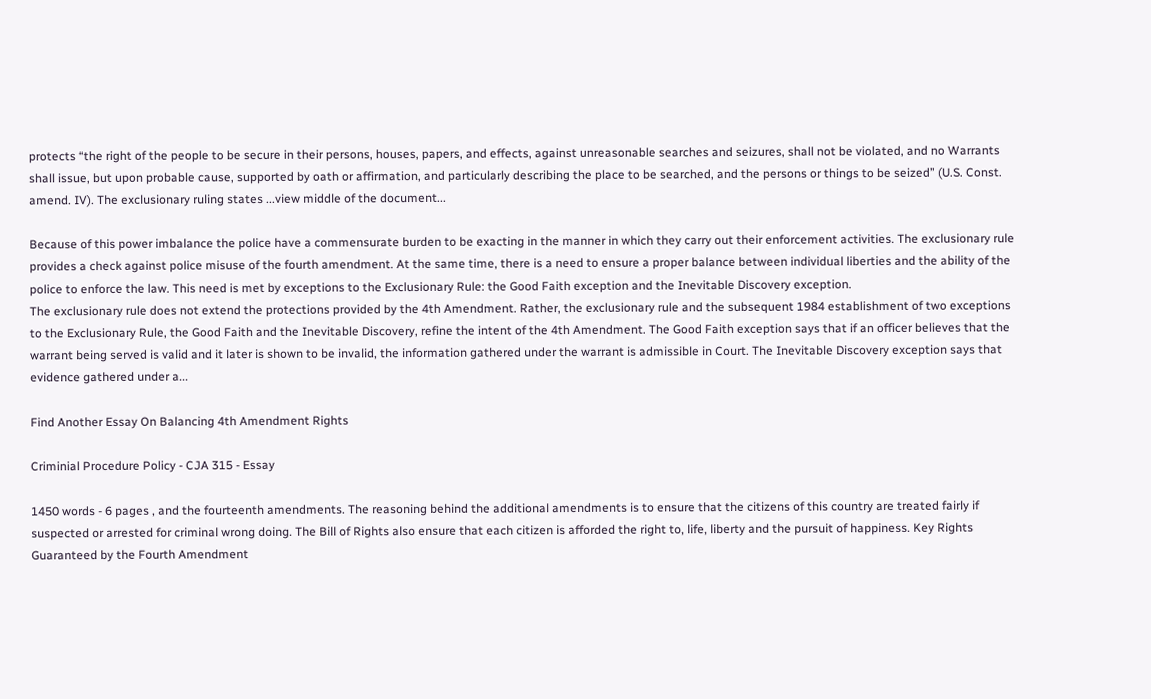protects “the right of the people to be secure in their persons, houses, papers, and effects, against unreasonable searches and seizures, shall not be violated, and no Warrants shall issue, but upon probable cause, supported by oath or affirmation, and particularly describing the place to be searched, and the persons or things to be seized” (U.S. Const. amend. IV). The exclusionary ruling states ...view middle of the document...

Because of this power imbalance the police have a commensurate burden to be exacting in the manner in which they carry out their enforcement activities. The exclusionary rule provides a check against police misuse of the fourth amendment. At the same time, there is a need to ensure a proper balance between individual liberties and the ability of the police to enforce the law. This need is met by exceptions to the Exclusionary Rule: the Good Faith exception and the Inevitable Discovery exception.
The exclusionary rule does not extend the protections provided by the 4th Amendment. Rather, the exclusionary rule and the subsequent 1984 establishment of two exceptions to the Exclusionary Rule, the Good Faith and the Inevitable Discovery, refine the intent of the 4th Amendment. The Good Faith exception says that if an officer believes that the warrant being served is valid and it later is shown to be invalid, the information gathered under the warrant is admissible in Court. The Inevitable Discovery exception says that evidence gathered under a...

Find Another Essay On Balancing 4th Amendment Rights

Criminial Procedure Policy - CJA 315 - Essay

1450 words - 6 pages , and the fourteenth amendments. The reasoning behind the additional amendments is to ensure that the citizens of this country are treated fairly if suspected or arrested for criminal wrong doing. The Bill of Rights also ensure that each citizen is afforded the right to, life, liberty and the pursuit of happiness. Key Rights Guaranteed by the Fourth Amendment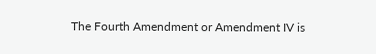The Fourth Amendment or Amendment IV is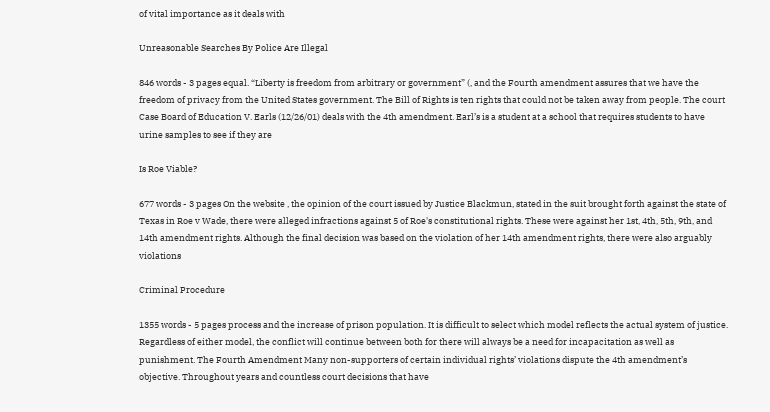of vital importance as it deals with

Unreasonable Searches By Police Are Illegal

846 words - 3 pages equal. “Liberty is freedom from arbitrary or government” (, and the Fourth amendment assures that we have the freedom of privacy from the United States government. The Bill of Rights is ten rights that could not be taken away from people. The court Case Board of Education V. Earls (12/26/01) deals with the 4th amendment. Earl’s is a student at a school that requires students to have urine samples to see if they are

Is Roe Viable?

677 words - 3 pages On the website , the opinion of the court issued by Justice Blackmun, stated in the suit brought forth against the state of Texas in Roe v Wade, there were alleged infractions against 5 of Roe's constitutional rights. These were against her 1st, 4th, 5th, 9th, and 14th amendment rights. Although the final decision was based on the violation of her 14th amendment rights, there were also arguably violations

Criminal Procedure

1355 words - 5 pages process and the increase of prison population. It is difficult to select which model reflects the actual system of justice. Regardless of either model, the conflict will continue between both for there will always be a need for incapacitation as well as punishment. The Fourth Amendment Many non-supporters of certain individual rights’ violations dispute the 4th amendment’s objective. Throughout years and countless court decisions that have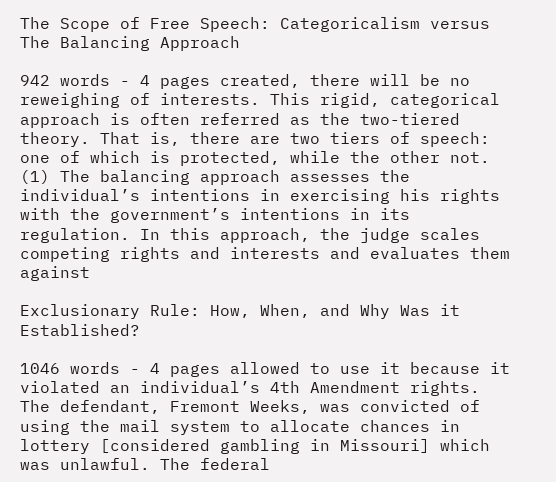The Scope of Free Speech: Categoricalism versus The Balancing Approach

942 words - 4 pages created, there will be no reweighing of interests. This rigid, categorical approach is often referred as the two-tiered theory. That is, there are two tiers of speech: one of which is protected, while the other not. (1) The balancing approach assesses the individual’s intentions in exercising his rights with the government’s intentions in its regulation. In this approach, the judge scales competing rights and interests and evaluates them against

Exclusionary Rule: How, When, and Why Was it Established?

1046 words - 4 pages allowed to use it because it violated an individual’s 4th Amendment rights. The defendant, Fremont Weeks, was convicted of using the mail system to allocate chances in lottery [considered gambling in Missouri] which was unlawful. The federal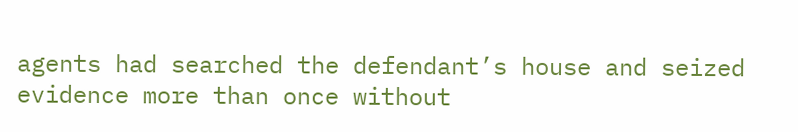agents had searched the defendant’s house and seized evidence more than once without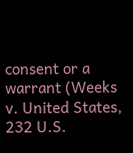consent or a warrant (Weeks v. United States, 232 U.S.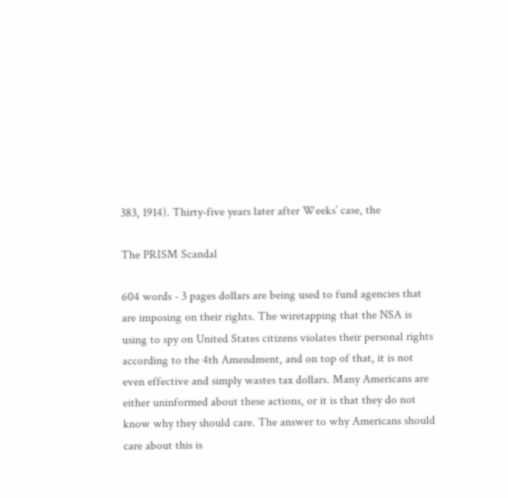383, 1914). Thirty-five years later after Weeks’ case, the

The PRISM Scandal

604 words - 3 pages dollars are being used to fund agencies that are imposing on their rights. The wiretapping that the NSA is using to spy on United States citizens violates their personal rights according to the 4th Amendment, and on top of that, it is not even effective and simply wastes tax dollars. Many Americans are either uninformed about these actions, or it is that they do not know why they should care. The answer to why Americans should care about this is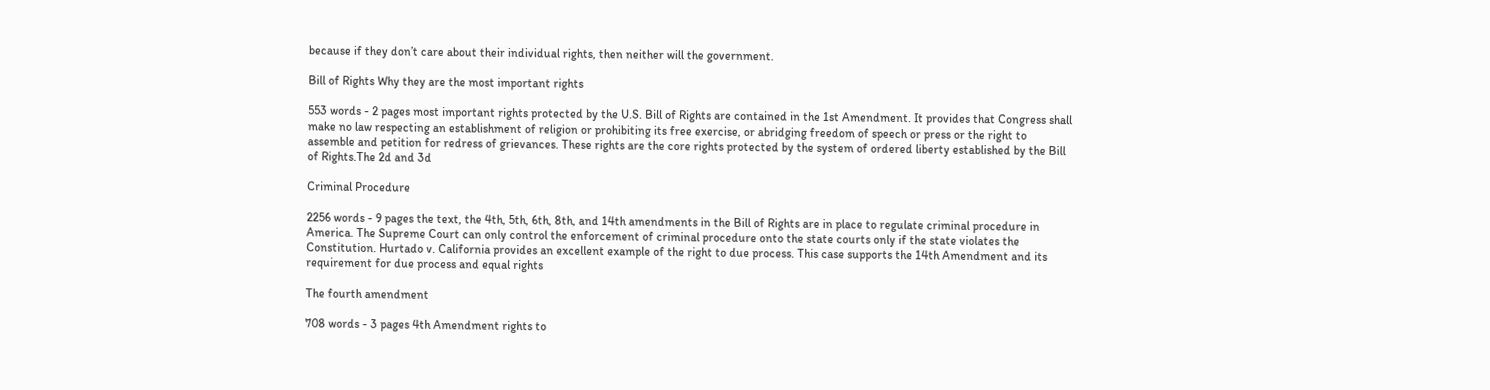because if they don’t care about their individual rights, then neither will the government.

Bill of Rights Why they are the most important rights

553 words - 2 pages most important rights protected by the U.S. Bill of Rights are contained in the 1st Amendment. It provides that Congress shall make no law respecting an establishment of religion or prohibiting its free exercise, or abridging freedom of speech or press or the right to assemble and petition for redress of grievances. These rights are the core rights protected by the system of ordered liberty established by the Bill of Rights.The 2d and 3d

Criminal Procedure

2256 words - 9 pages the text, the 4th, 5th, 6th, 8th, and 14th amendments in the Bill of Rights are in place to regulate criminal procedure in America. The Supreme Court can only control the enforcement of criminal procedure onto the state courts only if the state violates the Constitution. Hurtado v. California provides an excellent example of the right to due process. This case supports the 14th Amendment and its requirement for due process and equal rights

The fourth amendment

708 words - 3 pages 4th Amendment rights to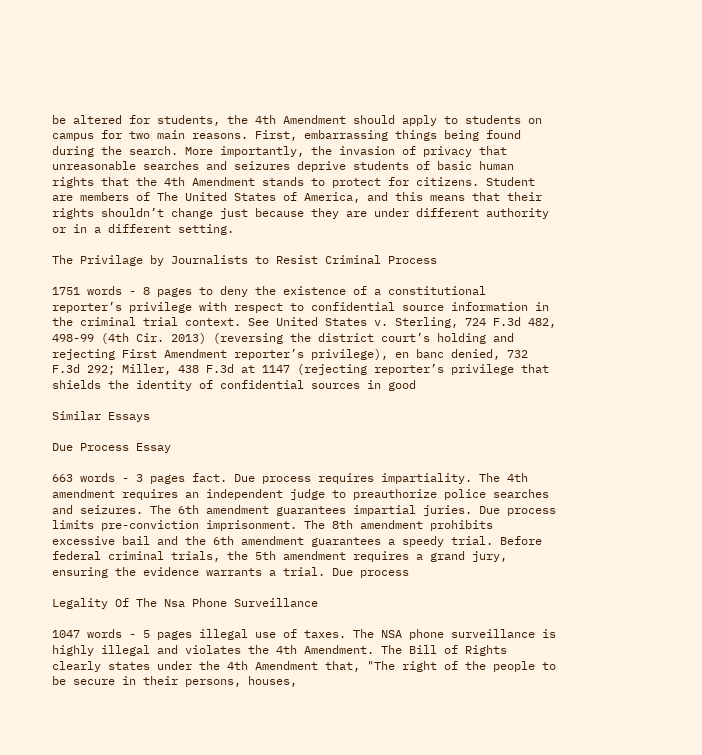be altered for students, the 4th Amendment should apply to students on campus for two main reasons. First, embarrassing things being found during the search. More importantly, the invasion of privacy that unreasonable searches and seizures deprive students of basic human rights that the 4th Amendment stands to protect for citizens. Student are members of The United States of America, and this means that their rights shouldn’t change just because they are under different authority or in a different setting.

The Privilage by Journalists to Resist Criminal Process

1751 words - 8 pages to deny the existence of a constitutional reporter’s privilege with respect to confidential source information in the criminal trial context. See United States v. Sterling, 724 F.3d 482, 498-99 (4th Cir. 2013) (reversing the district court’s holding and rejecting First Amendment reporter’s privilege), en banc denied, 732 F.3d 292; Miller, 438 F.3d at 1147 (rejecting reporter’s privilege that shields the identity of confidential sources in good

Similar Essays

Due Process Essay

663 words - 3 pages fact. Due process requires impartiality. The 4th amendment requires an independent judge to preauthorize police searches and seizures. The 6th amendment guarantees impartial juries. Due process limits pre-conviction imprisonment. The 8th amendment prohibits excessive bail and the 6th amendment guarantees a speedy trial. Before federal criminal trials, the 5th amendment requires a grand jury, ensuring the evidence warrants a trial. Due process

Legality Of The Nsa Phone Surveillance

1047 words - 5 pages illegal use of taxes. The NSA phone surveillance is highly illegal and violates the 4th Amendment. The Bill of Rights clearly states under the 4th Amendment that, "The right of the people to be secure in their persons, houses,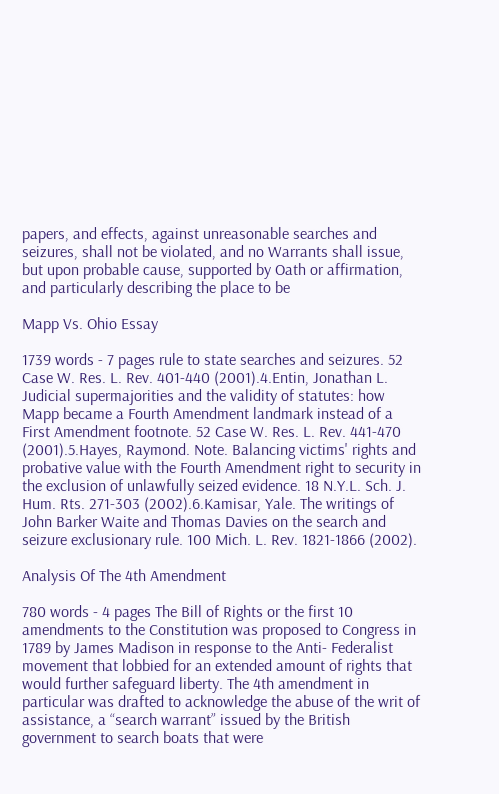papers, and effects, against unreasonable searches and seizures, shall not be violated, and no Warrants shall issue, but upon probable cause, supported by Oath or affirmation, and particularly describing the place to be

Mapp Vs. Ohio Essay

1739 words - 7 pages rule to state searches and seizures. 52 Case W. Res. L. Rev. 401-440 (2001).4.Entin, Jonathan L. Judicial supermajorities and the validity of statutes: how Mapp became a Fourth Amendment landmark instead of a First Amendment footnote. 52 Case W. Res. L. Rev. 441-470 (2001).5.Hayes, Raymond. Note. Balancing victims' rights and probative value with the Fourth Amendment right to security in the exclusion of unlawfully seized evidence. 18 N.Y.L. Sch. J. Hum. Rts. 271-303 (2002).6.Kamisar, Yale. The writings of John Barker Waite and Thomas Davies on the search and seizure exclusionary rule. 100 Mich. L. Rev. 1821-1866 (2002).

Analysis Of The 4th Amendment

780 words - 4 pages The Bill of Rights or the first 10 amendments to the Constitution was proposed to Congress in 1789 by James Madison in response to the Anti- Federalist movement that lobbied for an extended amount of rights that would further safeguard liberty. The 4th amendment in particular was drafted to acknowledge the abuse of the writ of assistance, a “search warrant” issued by the British government to search boats that were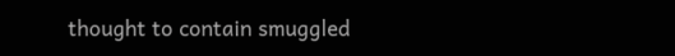thought to contain smuggled